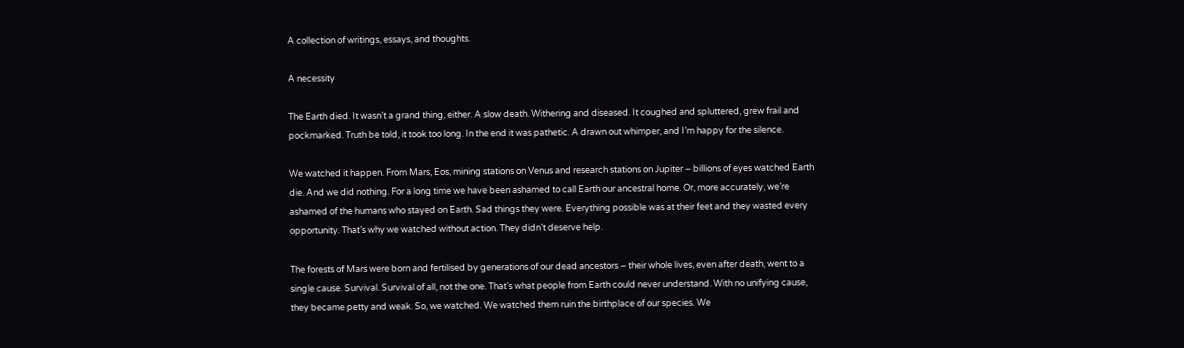A collection of writings, essays, and thoughts.

A necessity

The Earth died. It wasn’t a grand thing, either. A slow death. Withering and diseased. It coughed and spluttered, grew frail and pockmarked. Truth be told, it took too long. In the end it was pathetic. A drawn out whimper, and I’m happy for the silence.

We watched it happen. From Mars, Eos, mining stations on Venus and research stations on Jupiter – billions of eyes watched Earth die. And we did nothing. For a long time we have been ashamed to call Earth our ancestral home. Or, more accurately, we’re ashamed of the humans who stayed on Earth. Sad things they were. Everything possible was at their feet and they wasted every opportunity. That’s why we watched without action. They didn’t deserve help.

The forests of Mars were born and fertilised by generations of our dead ancestors – their whole lives, even after death, went to a single cause. Survival. Survival of all, not the one. That’s what people from Earth could never understand. With no unifying cause, they became petty and weak. So, we watched. We watched them ruin the birthplace of our species. We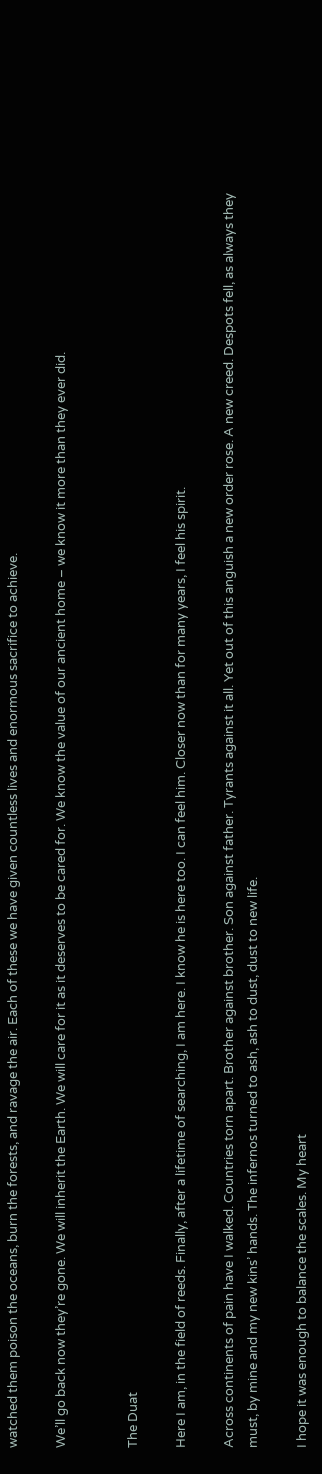watched them poison the oceans, burn the forests, and ravage the air. Each of these we have given countless lives and enormous sacrifice to achieve.

We’ll go back now they’re gone. We will inherit the Earth. We will care for it as it deserves to be cared for. We know the value of our ancient home – we know it more than they ever did.


The Duat

Here I am, in the field of reeds. Finally, after a lifetime of searching, I am here. I know he is here too. I can feel him. Closer now than for many years, I feel his spirit.

Across continents of pain have I walked. Countries torn apart. Brother against brother. Son against father. Tyrants against it all. Yet out of this anguish a new order rose. A new creed. Despots fell, as always they must, by mine and my new kins’ hands. The infernos turned to ash, ash to dust, dust to new life.

I hope it was enough to balance the scales. My heart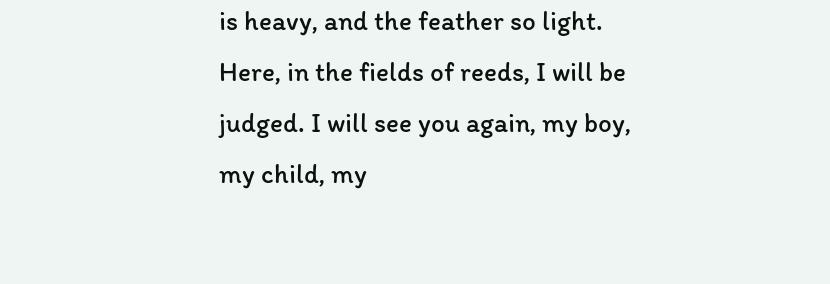is heavy, and the feather so light. Here, in the fields of reeds, I will be judged. I will see you again, my boy, my child, my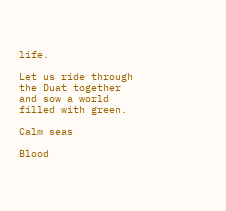life.

Let us ride through the Duat together and sow a world filled with green.

Calm seas

Blood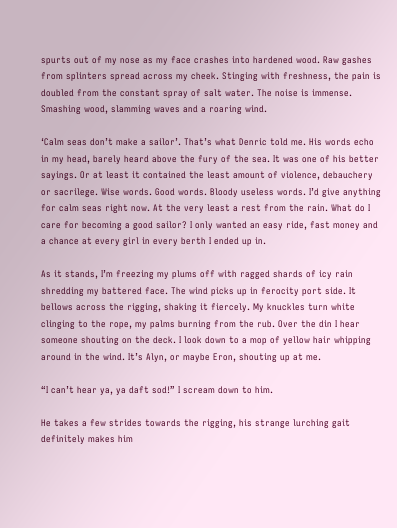spurts out of my nose as my face crashes into hardened wood. Raw gashes from splinters spread across my cheek. Stinging with freshness, the pain is doubled from the constant spray of salt water. The noise is immense. Smashing wood, slamming waves and a roaring wind.

‘Calm seas don’t make a sailor’. That’s what Denric told me. His words echo in my head, barely heard above the fury of the sea. It was one of his better sayings. Or at least it contained the least amount of violence, debauchery or sacrilege. Wise words. Good words. Bloody useless words. I’d give anything for calm seas right now. At the very least a rest from the rain. What do I care for becoming a good sailor? I only wanted an easy ride, fast money and a chance at every girl in every berth I ended up in.

As it stands, I’m freezing my plums off with ragged shards of icy rain shredding my battered face. The wind picks up in ferocity port side. It bellows across the rigging, shaking it fiercely. My knuckles turn white clinging to the rope, my palms burning from the rub. Over the din I hear someone shouting on the deck. I look down to a mop of yellow hair whipping around in the wind. It’s Alyn, or maybe Eron, shouting up at me.

“I can’t hear ya, ya daft sod!” I scream down to him.

He takes a few strides towards the rigging, his strange lurching gait definitely makes him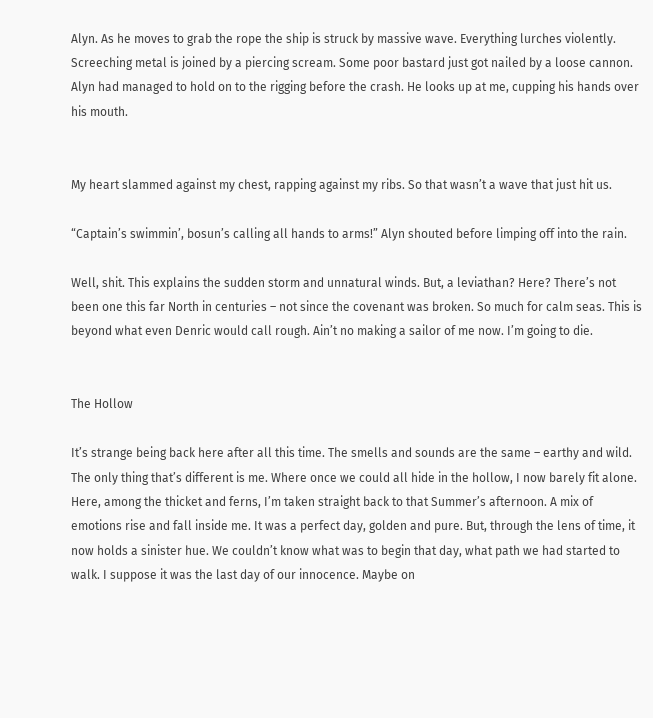Alyn. As he moves to grab the rope the ship is struck by massive wave. Everything lurches violently. Screeching metal is joined by a piercing scream. Some poor bastard just got nailed by a loose cannon. Alyn had managed to hold on to the rigging before the crash. He looks up at me, cupping his hands over his mouth.


My heart slammed against my chest, rapping against my ribs. So that wasn’t a wave that just hit us.

“Captain’s swimmin’, bosun’s calling all hands to arms!” Alyn shouted before limping off into the rain.

Well, shit. This explains the sudden storm and unnatural winds. But, a leviathan? Here? There’s not been one this far North in centuries – not since the covenant was broken. So much for calm seas. This is beyond what even Denric would call rough. Ain’t no making a sailor of me now. I’m going to die.


The Hollow

It’s strange being back here after all this time. The smells and sounds are the same – earthy and wild. The only thing that’s different is me. Where once we could all hide in the hollow, I now barely fit alone. Here, among the thicket and ferns, I’m taken straight back to that Summer’s afternoon. A mix of emotions rise and fall inside me. It was a perfect day, golden and pure. But, through the lens of time, it now holds a sinister hue. We couldn’t know what was to begin that day, what path we had started to walk. I suppose it was the last day of our innocence. Maybe on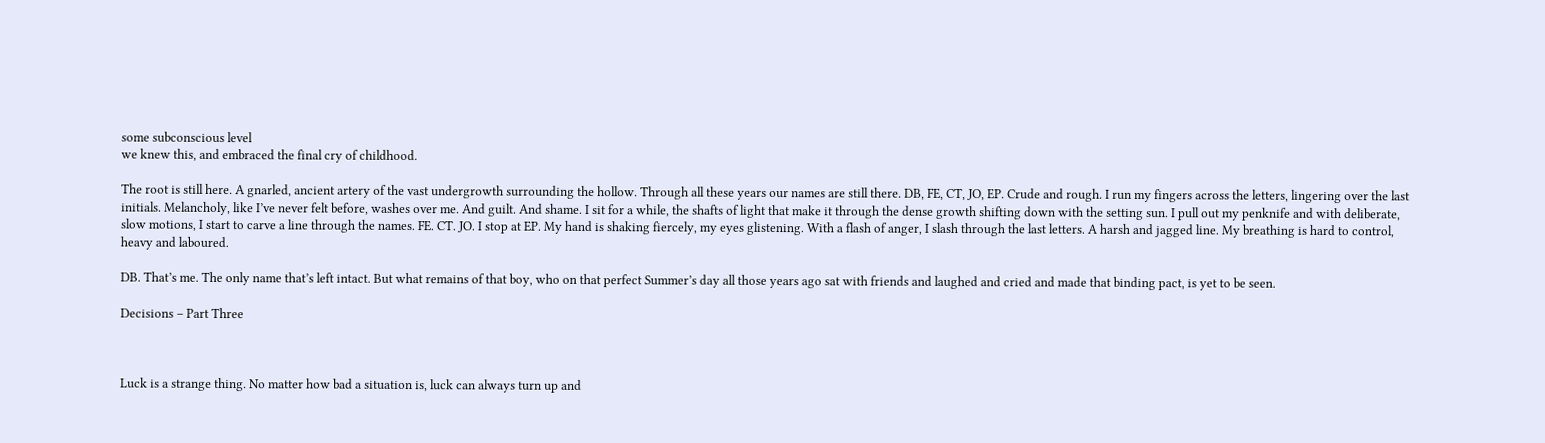some subconscious level
we knew this, and embraced the final cry of childhood.

The root is still here. A gnarled, ancient artery of the vast undergrowth surrounding the hollow. Through all these years our names are still there. DB, FE, CT, JO, EP. Crude and rough. I run my fingers across the letters, lingering over the last initials. Melancholy, like I’ve never felt before, washes over me. And guilt. And shame. I sit for a while, the shafts of light that make it through the dense growth shifting down with the setting sun. I pull out my penknife and with deliberate, slow motions, I start to carve a line through the names. FE. CT. JO. I stop at EP. My hand is shaking fiercely, my eyes glistening. With a flash of anger, I slash through the last letters. A harsh and jagged line. My breathing is hard to control, heavy and laboured.

DB. That’s me. The only name that’s left intact. But what remains of that boy, who on that perfect Summer’s day all those years ago sat with friends and laughed and cried and made that binding pact, is yet to be seen.

Decisions – Part Three



Luck is a strange thing. No matter how bad a situation is, luck can always turn up and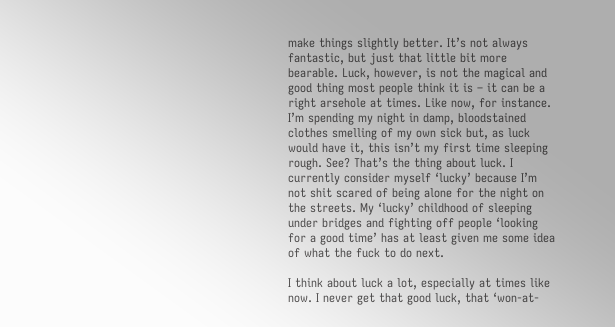make things slightly better. It’s not always fantastic, but just that little bit more bearable. Luck, however, is not the magical and good thing most people think it is – it can be a right arsehole at times. Like now, for instance. I’m spending my night in damp, bloodstained clothes smelling of my own sick but, as luck would have it, this isn’t my first time sleeping rough. See? That’s the thing about luck. I currently consider myself ‘lucky’ because I’m not shit scared of being alone for the night on the streets. My ‘lucky’ childhood of sleeping under bridges and fighting off people ‘looking for a good time’ has at least given me some idea of what the fuck to do next.

I think about luck a lot, especially at times like now. I never get that good luck, that ‘won-at-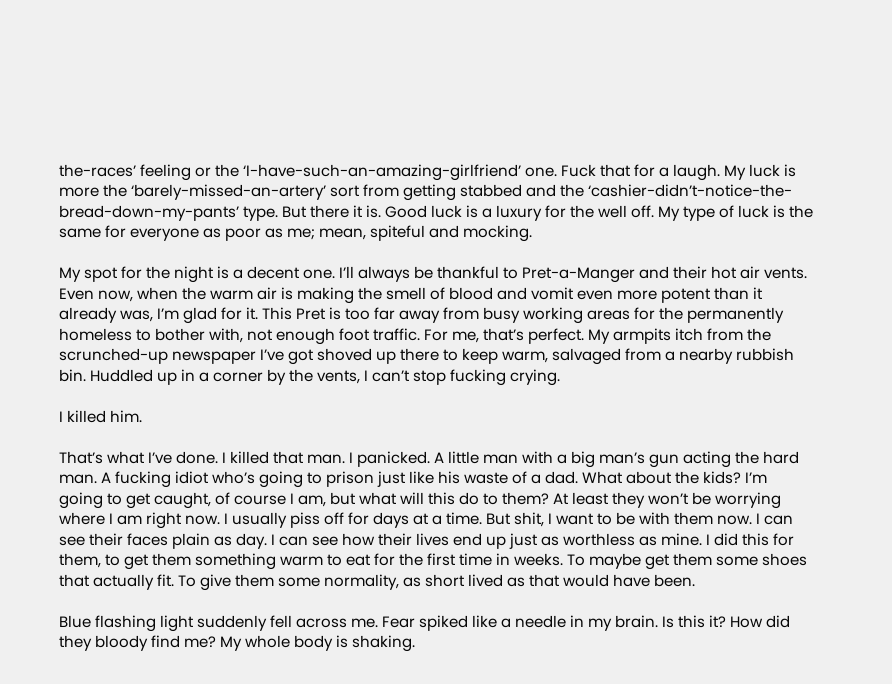the-races’ feeling or the ‘I-have-such-an-amazing-girlfriend’ one. Fuck that for a laugh. My luck is more the ‘barely-missed-an-artery’ sort from getting stabbed and the ‘cashier-didn’t-notice-the-bread-down-my-pants’ type. But there it is. Good luck is a luxury for the well off. My type of luck is the same for everyone as poor as me; mean, spiteful and mocking.

My spot for the night is a decent one. I’ll always be thankful to Pret-a-Manger and their hot air vents. Even now, when the warm air is making the smell of blood and vomit even more potent than it already was, I’m glad for it. This Pret is too far away from busy working areas for the permanently homeless to bother with, not enough foot traffic. For me, that’s perfect. My armpits itch from the scrunched-up newspaper I’ve got shoved up there to keep warm, salvaged from a nearby rubbish bin. Huddled up in a corner by the vents, I can’t stop fucking crying.

I killed him.

That’s what I’ve done. I killed that man. I panicked. A little man with a big man’s gun acting the hard man. A fucking idiot who’s going to prison just like his waste of a dad. What about the kids? I’m going to get caught, of course I am, but what will this do to them? At least they won’t be worrying where I am right now. I usually piss off for days at a time. But shit, I want to be with them now. I can see their faces plain as day. I can see how their lives end up just as worthless as mine. I did this for them, to get them something warm to eat for the first time in weeks. To maybe get them some shoes that actually fit. To give them some normality, as short lived as that would have been.

Blue flashing light suddenly fell across me. Fear spiked like a needle in my brain. Is this it? How did they bloody find me? My whole body is shaking.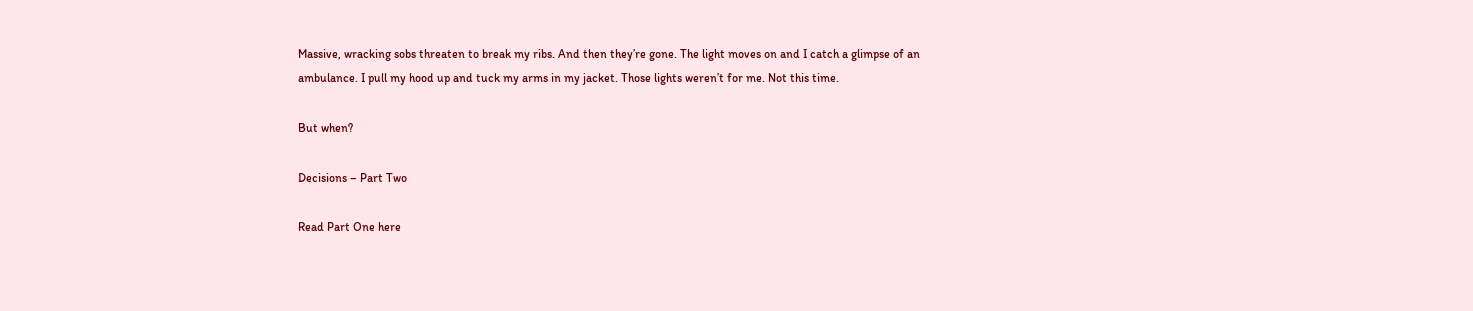Massive, wracking sobs threaten to break my ribs. And then they’re gone. The light moves on and I catch a glimpse of an ambulance. I pull my hood up and tuck my arms in my jacket. Those lights weren’t for me. Not this time.

But when?

Decisions – Part Two

Read Part One here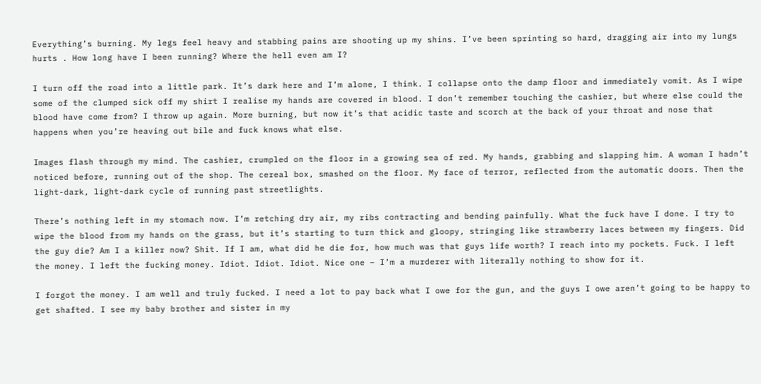Everything’s burning. My legs feel heavy and stabbing pains are shooting up my shins. I’ve been sprinting so hard, dragging air into my lungs hurts . How long have I been running? Where the hell even am I?

I turn off the road into a little park. It’s dark here and I’m alone, I think. I collapse onto the damp floor and immediately vomit. As I wipe some of the clumped sick off my shirt I realise my hands are covered in blood. I don’t remember touching the cashier, but where else could the blood have come from? I throw up again. More burning, but now it’s that acidic taste and scorch at the back of your throat and nose that happens when you’re heaving out bile and fuck knows what else.

Images flash through my mind. The cashier, crumpled on the floor in a growing sea of red. My hands, grabbing and slapping him. A woman I hadn’t noticed before, running out of the shop. The cereal box, smashed on the floor. My face of terror, reflected from the automatic doors. Then the light-dark, light-dark cycle of running past streetlights.

There’s nothing left in my stomach now. I’m retching dry air, my ribs contracting and bending painfully. What the fuck have I done. I try to wipe the blood from my hands on the grass, but it’s starting to turn thick and gloopy, stringing like strawberry laces between my fingers. Did the guy die? Am I a killer now? Shit. If I am, what did he die for, how much was that guys life worth? I reach into my pockets. Fuck. I left the money. I left the fucking money. Idiot. Idiot. Idiot. Nice one – I’m a murderer with literally nothing to show for it.

I forgot the money. I am well and truly fucked. I need a lot to pay back what I owe for the gun, and the guys I owe aren’t going to be happy to get shafted. I see my baby brother and sister in my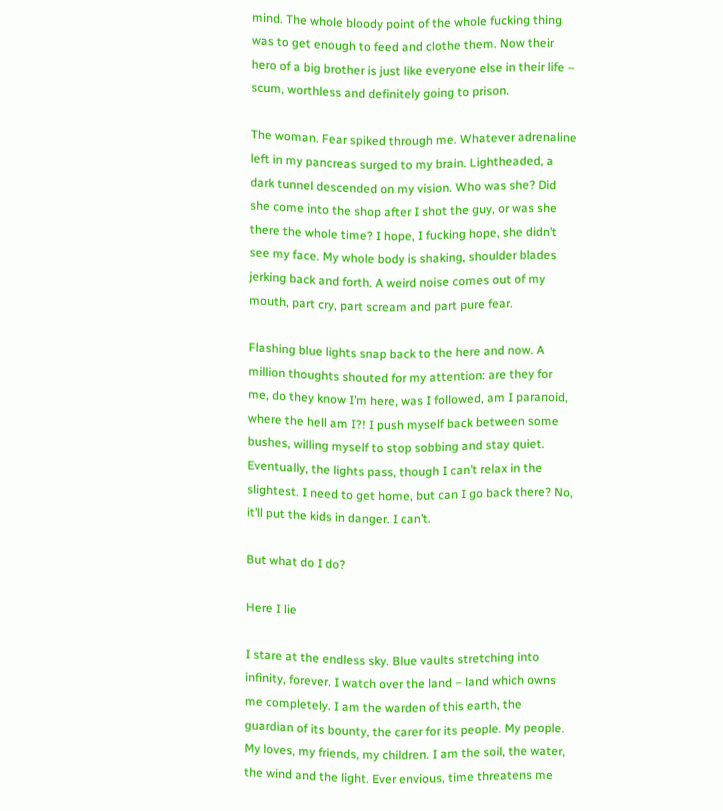mind. The whole bloody point of the whole fucking thing was to get enough to feed and clothe them. Now their hero of a big brother is just like everyone else in their life – scum, worthless and definitely going to prison.

The woman. Fear spiked through me. Whatever adrenaline left in my pancreas surged to my brain. Lightheaded, a dark tunnel descended on my vision. Who was she? Did she come into the shop after I shot the guy, or was she there the whole time? I hope, I fucking hope, she didn’t see my face. My whole body is shaking, shoulder blades jerking back and forth. A weird noise comes out of my mouth, part cry, part scream and part pure fear.

Flashing blue lights snap back to the here and now. A million thoughts shouted for my attention: are they for me, do they know I’m here, was I followed, am I paranoid, where the hell am I?! I push myself back between some bushes, willing myself to stop sobbing and stay quiet. Eventually, the lights pass, though I can’t relax in the slightest. I need to get home, but can I go back there? No, it’ll put the kids in danger. I can’t.

But what do I do?

Here I lie

I stare at the endless sky. Blue vaults stretching into infinity, forever. I watch over the land – land which owns me completely. I am the warden of this earth, the guardian of its bounty, the carer for its people. My people. My loves, my friends, my children. I am the soil, the water, the wind and the light. Ever envious, time threatens me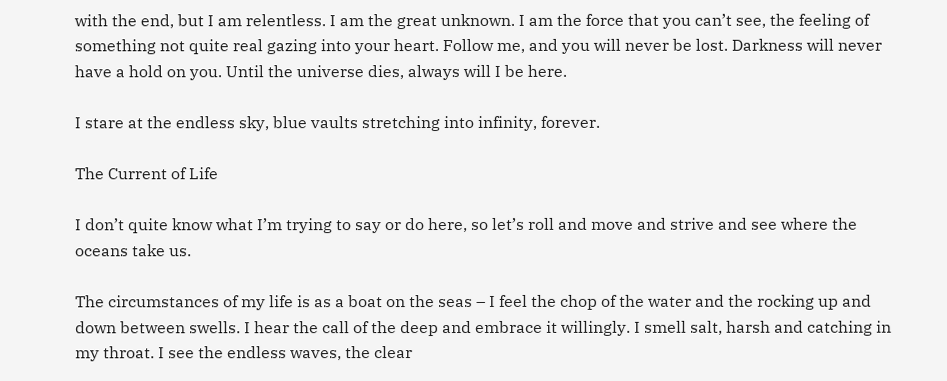with the end, but I am relentless. I am the great unknown. I am the force that you can’t see, the feeling of something not quite real gazing into your heart. Follow me, and you will never be lost. Darkness will never have a hold on you. Until the universe dies, always will I be here.

I stare at the endless sky, blue vaults stretching into infinity, forever.

The Current of Life

I don’t quite know what I’m trying to say or do here, so let’s roll and move and strive and see where the oceans take us.

The circumstances of my life is as a boat on the seas – I feel the chop of the water and the rocking up and down between swells. I hear the call of the deep and embrace it willingly. I smell salt, harsh and catching in my throat. I see the endless waves, the clear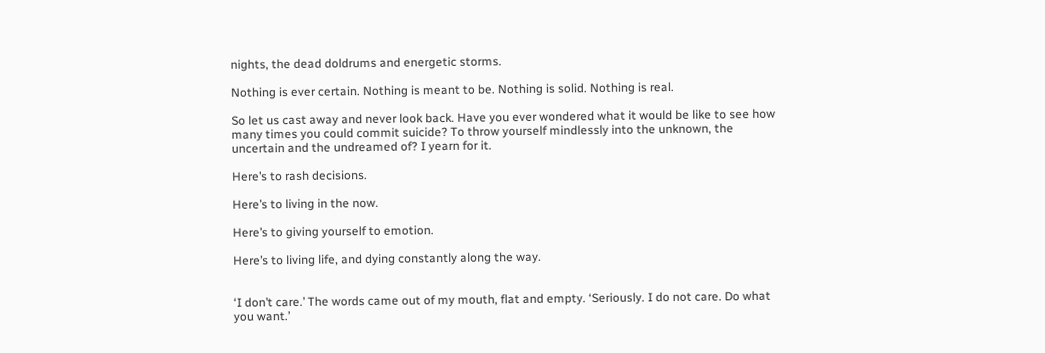nights, the dead doldrums and energetic storms.

Nothing is ever certain. Nothing is meant to be. Nothing is solid. Nothing is real.

So let us cast away and never look back. Have you ever wondered what it would be like to see how many times you could commit suicide? To throw yourself mindlessly into the unknown, the uncertain and the undreamed of? I yearn for it.

Here’s to rash decisions.

Here’s to living in the now.

Here’s to giving yourself to emotion.

Here’s to living life, and dying constantly along the way.


‘I don’t care.’ The words came out of my mouth, flat and empty. ‘Seriously. I do not care. Do what you want.’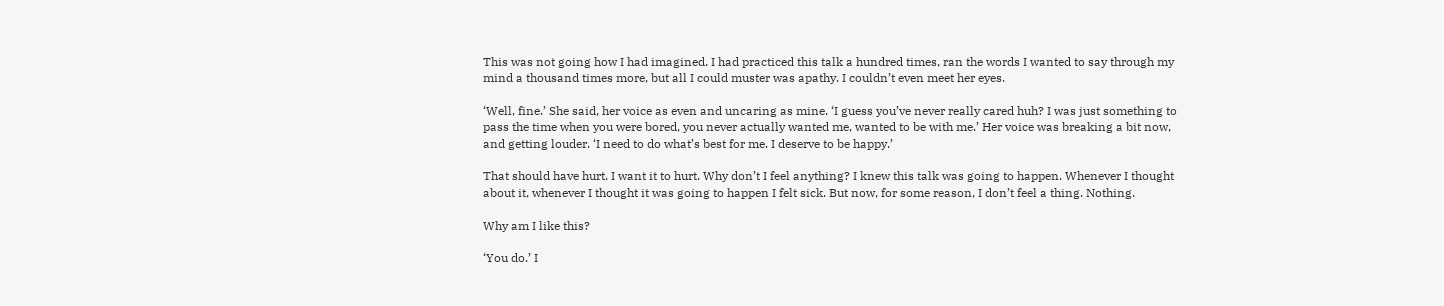This was not going how I had imagined. I had practiced this talk a hundred times, ran the words I wanted to say through my mind a thousand times more, but all I could muster was apathy. I couldn’t even meet her eyes.

‘Well, fine.’ She said, her voice as even and uncaring as mine. ‘I guess you’ve never really cared huh? I was just something to pass the time when you were bored, you never actually wanted me, wanted to be with me.’ Her voice was breaking a bit now, and getting louder. ‘I need to do what’s best for me. I deserve to be happy.’

That should have hurt. I want it to hurt. Why don’t I feel anything? I knew this talk was going to happen. Whenever I thought about it, whenever I thought it was going to happen I felt sick. But now, for some reason, I don’t feel a thing. Nothing.

Why am I like this?

‘You do.’ I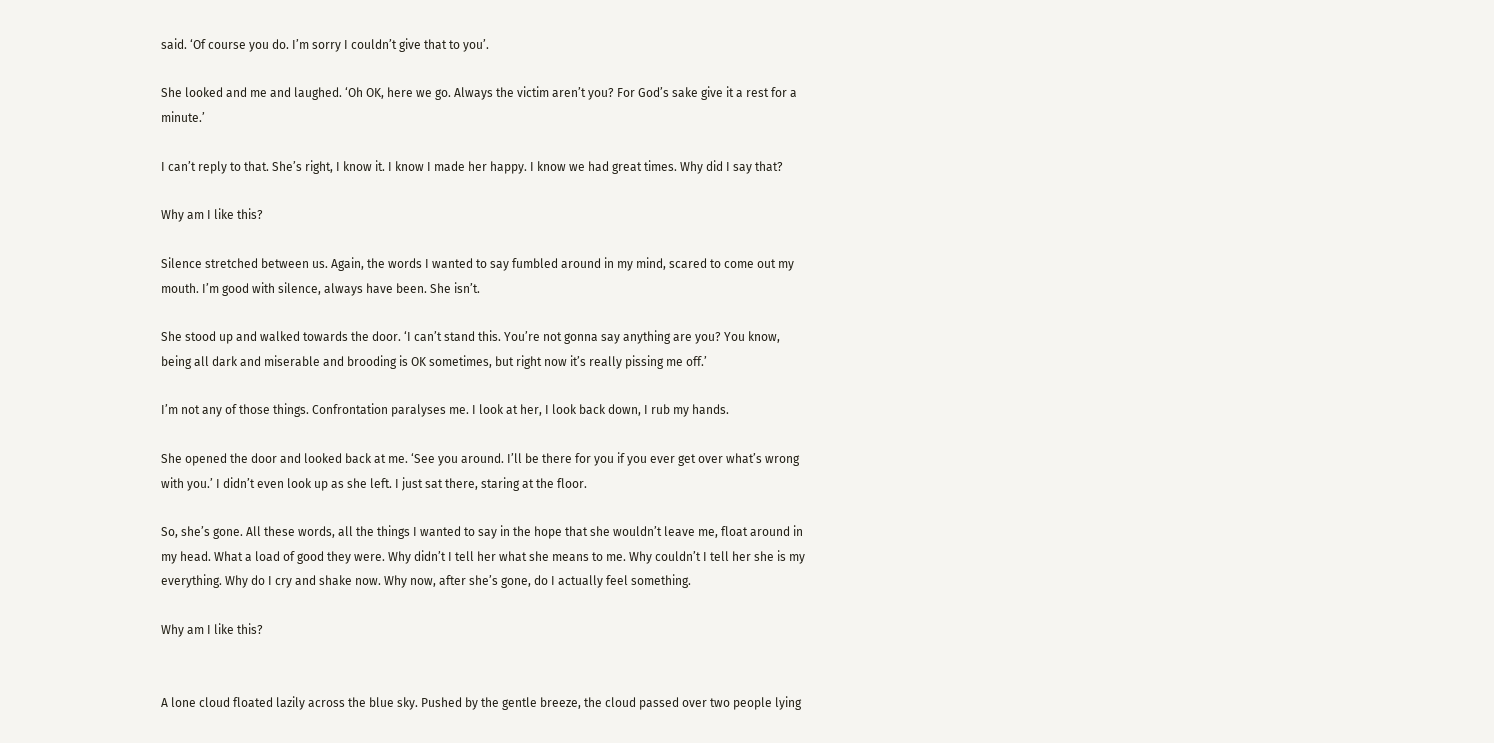said. ‘Of course you do. I’m sorry I couldn’t give that to you’.

She looked and me and laughed. ‘Oh OK, here we go. Always the victim aren’t you? For God’s sake give it a rest for a minute.’

I can’t reply to that. She’s right, I know it. I know I made her happy. I know we had great times. Why did I say that?

Why am I like this?

Silence stretched between us. Again, the words I wanted to say fumbled around in my mind, scared to come out my mouth. I’m good with silence, always have been. She isn’t.

She stood up and walked towards the door. ‘I can’t stand this. You’re not gonna say anything are you? You know, being all dark and miserable and brooding is OK sometimes, but right now it’s really pissing me off.’

I’m not any of those things. Confrontation paralyses me. I look at her, I look back down, I rub my hands.

She opened the door and looked back at me. ‘See you around. I’ll be there for you if you ever get over what’s wrong with you.’ I didn’t even look up as she left. I just sat there, staring at the floor.

So, she’s gone. All these words, all the things I wanted to say in the hope that she wouldn’t leave me, float around in my head. What a load of good they were. Why didn’t I tell her what she means to me. Why couldn’t I tell her she is my everything. Why do I cry and shake now. Why now, after she’s gone, do I actually feel something.

Why am I like this?


A lone cloud floated lazily across the blue sky. Pushed by the gentle breeze, the cloud passed over two people lying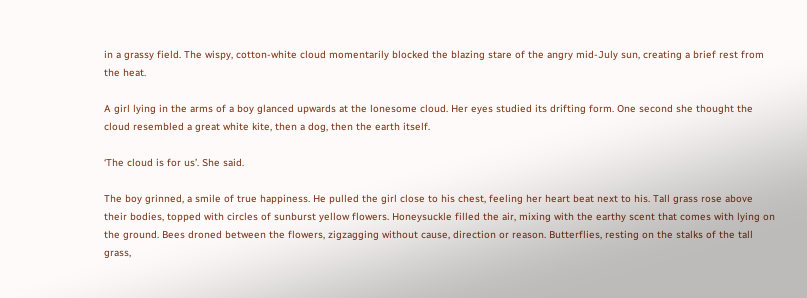in a grassy field. The wispy, cotton-white cloud momentarily blocked the blazing stare of the angry mid-July sun, creating a brief rest from the heat.

A girl lying in the arms of a boy glanced upwards at the lonesome cloud. Her eyes studied its drifting form. One second she thought the cloud resembled a great white kite, then a dog, then the earth itself.

‘The cloud is for us’. She said.

The boy grinned, a smile of true happiness. He pulled the girl close to his chest, feeling her heart beat next to his. Tall grass rose above their bodies, topped with circles of sunburst yellow flowers. Honeysuckle filled the air, mixing with the earthy scent that comes with lying on the ground. Bees droned between the flowers, zigzagging without cause, direction or reason. Butterflies, resting on the stalks of the tall grass,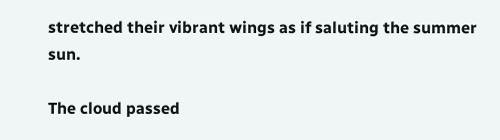stretched their vibrant wings as if saluting the summer sun.

The cloud passed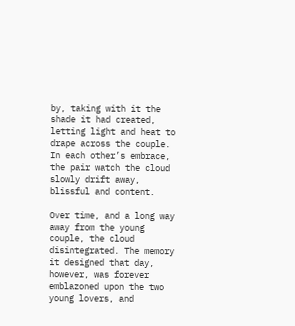by, taking with it the shade it had created, letting light and heat to drape across the couple. In each other’s embrace, the pair watch the cloud slowly drift away, blissful and content.

Over time, and a long way away from the young couple, the cloud disintegrated. The memory it designed that day, however, was forever emblazoned upon the two young lovers, and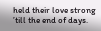held their love strong ’till the end of days.